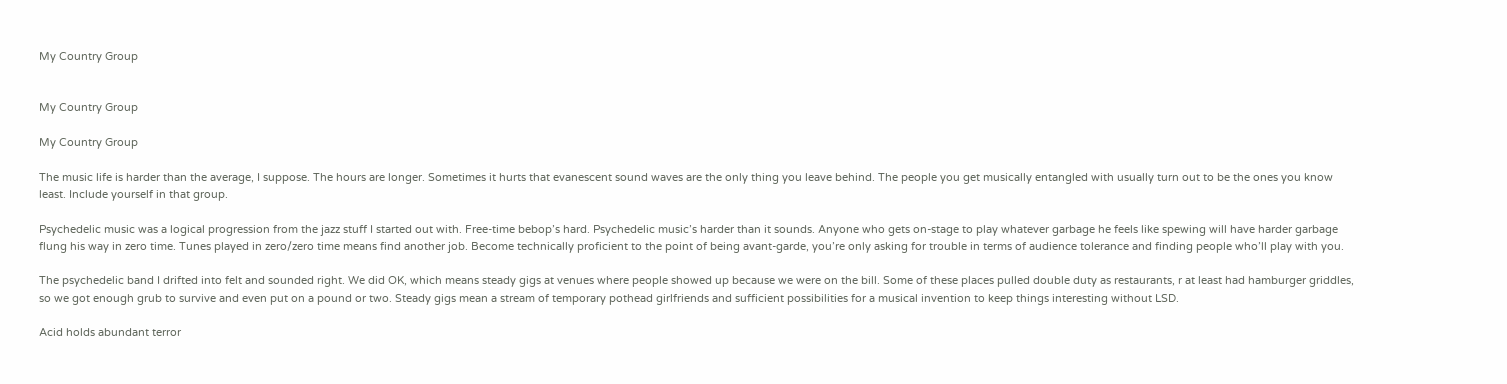My Country Group


My Country Group

My Country Group

The music life is harder than the average, I suppose. The hours are longer. Sometimes it hurts that evanescent sound waves are the only thing you leave behind. The people you get musically entangled with usually turn out to be the ones you know least. Include yourself in that group.

Psychedelic music was a logical progression from the jazz stuff I started out with. Free-time bebop’s hard. Psychedelic music’s harder than it sounds. Anyone who gets on-stage to play whatever garbage he feels like spewing will have harder garbage flung his way in zero time. Tunes played in zero/zero time means find another job. Become technically proficient to the point of being avant-garde, you’re only asking for trouble in terms of audience tolerance and finding people who’ll play with you.

The psychedelic band I drifted into felt and sounded right. We did OK, which means steady gigs at venues where people showed up because we were on the bill. Some of these places pulled double duty as restaurants, r at least had hamburger griddles, so we got enough grub to survive and even put on a pound or two. Steady gigs mean a stream of temporary pothead girlfriends and sufficient possibilities for a musical invention to keep things interesting without LSD.

Acid holds abundant terror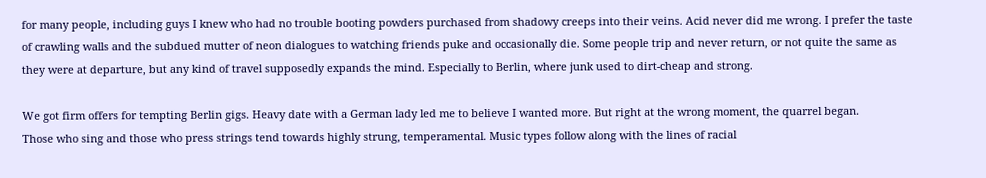for many people, including guys I knew who had no trouble booting powders purchased from shadowy creeps into their veins. Acid never did me wrong. I prefer the taste of crawling walls and the subdued mutter of neon dialogues to watching friends puke and occasionally die. Some people trip and never return, or not quite the same as they were at departure, but any kind of travel supposedly expands the mind. Especially to Berlin, where junk used to dirt-cheap and strong.

We got firm offers for tempting Berlin gigs. Heavy date with a German lady led me to believe I wanted more. But right at the wrong moment, the quarrel began.
Those who sing and those who press strings tend towards highly strung, temperamental. Music types follow along with the lines of racial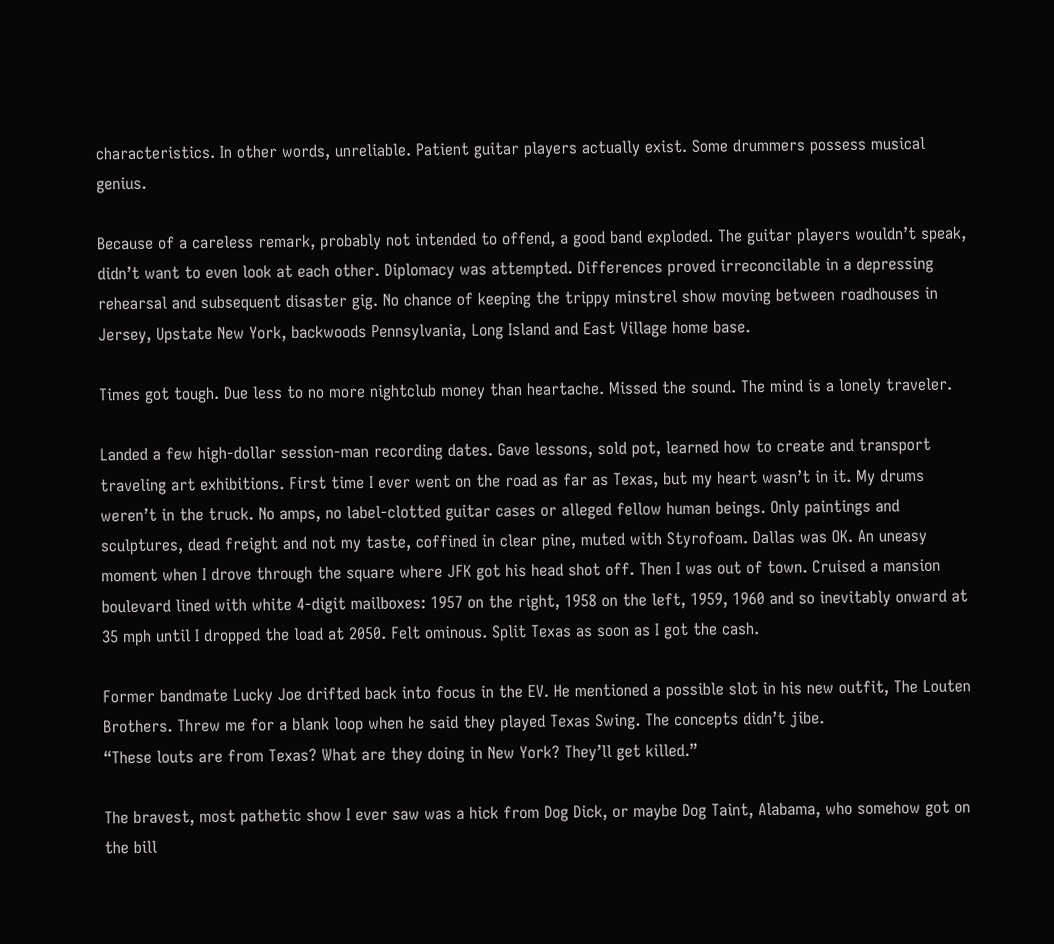characteristics. In other words, unreliable. Patient guitar players actually exist. Some drummers possess musical genius.

Because of a careless remark, probably not intended to offend, a good band exploded. The guitar players wouldn’t speak, didn’t want to even look at each other. Diplomacy was attempted. Differences proved irreconcilable in a depressing rehearsal and subsequent disaster gig. No chance of keeping the trippy minstrel show moving between roadhouses in Jersey, Upstate New York, backwoods Pennsylvania, Long Island and East Village home base.

Times got tough. Due less to no more nightclub money than heartache. Missed the sound. The mind is a lonely traveler.

Landed a few high-dollar session-man recording dates. Gave lessons, sold pot, learned how to create and transport traveling art exhibitions. First time I ever went on the road as far as Texas, but my heart wasn’t in it. My drums weren’t in the truck. No amps, no label-clotted guitar cases or alleged fellow human beings. Only paintings and sculptures, dead freight and not my taste, coffined in clear pine, muted with Styrofoam. Dallas was OK. An uneasy moment when I drove through the square where JFK got his head shot off. Then I was out of town. Cruised a mansion boulevard lined with white 4-digit mailboxes: 1957 on the right, 1958 on the left, 1959, 1960 and so inevitably onward at 35 mph until I dropped the load at 2050. Felt ominous. Split Texas as soon as I got the cash.

Former bandmate Lucky Joe drifted back into focus in the EV. He mentioned a possible slot in his new outfit, The Louten Brothers. Threw me for a blank loop when he said they played Texas Swing. The concepts didn’t jibe.
“These louts are from Texas? What are they doing in New York? They’ll get killed.”

The bravest, most pathetic show I ever saw was a hick from Dog Dick, or maybe Dog Taint, Alabama, who somehow got on the bill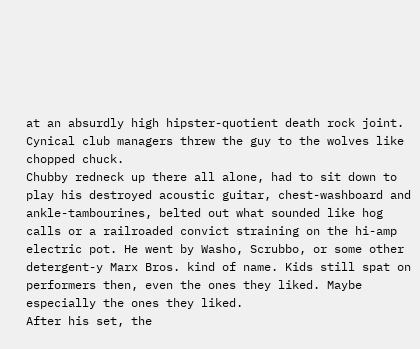at an absurdly high hipster-quotient death rock joint. Cynical club managers threw the guy to the wolves like chopped chuck.
Chubby redneck up there all alone, had to sit down to play his destroyed acoustic guitar, chest-washboard and ankle-tambourines, belted out what sounded like hog calls or a railroaded convict straining on the hi-amp electric pot. He went by Washo, Scrubbo, or some other detergent-y Marx Bros. kind of name. Kids still spat on performers then, even the ones they liked. Maybe especially the ones they liked.
After his set, the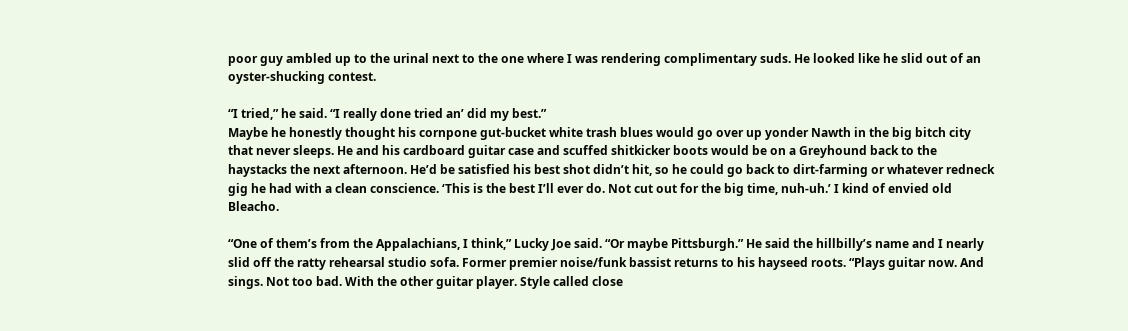poor guy ambled up to the urinal next to the one where I was rendering complimentary suds. He looked like he slid out of an oyster-shucking contest.

“I tried,” he said. “I really done tried an’ did my best.”
Maybe he honestly thought his cornpone gut-bucket white trash blues would go over up yonder Nawth in the big bitch city that never sleeps. He and his cardboard guitar case and scuffed shitkicker boots would be on a Greyhound back to the haystacks the next afternoon. He’d be satisfied his best shot didn’t hit, so he could go back to dirt-farming or whatever redneck gig he had with a clean conscience. ‘This is the best I’ll ever do. Not cut out for the big time, nuh-uh.’ I kind of envied old Bleacho.

“One of them’s from the Appalachians, I think,” Lucky Joe said. “Or maybe Pittsburgh.” He said the hillbilly’s name and I nearly slid off the ratty rehearsal studio sofa. Former premier noise/funk bassist returns to his hayseed roots. “Plays guitar now. And sings. Not too bad. With the other guitar player. Style called close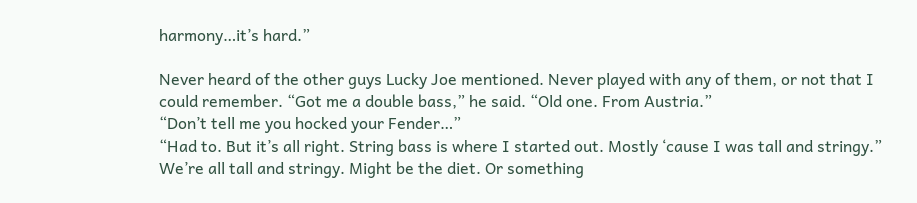harmony…it’s hard.”

Never heard of the other guys Lucky Joe mentioned. Never played with any of them, or not that I could remember. “Got me a double bass,” he said. “Old one. From Austria.”
“Don’t tell me you hocked your Fender…”
“Had to. But it’s all right. String bass is where I started out. Mostly ‘cause I was tall and stringy.”
We’re all tall and stringy. Might be the diet. Or something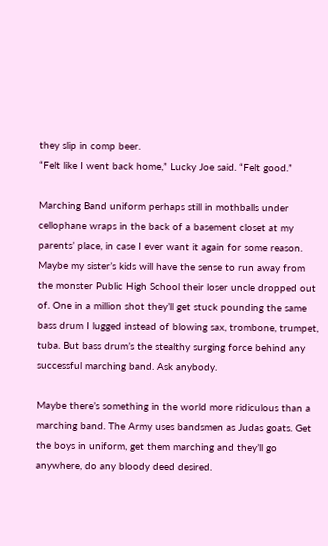they slip in comp beer.
“Felt like I went back home,” Lucky Joe said. “Felt good.”

Marching Band uniform perhaps still in mothballs under cellophane wraps in the back of a basement closet at my parents’ place, in case I ever want it again for some reason. Maybe my sister’s kids will have the sense to run away from the monster Public High School their loser uncle dropped out of. One in a million shot they’ll get stuck pounding the same bass drum I lugged instead of blowing sax, trombone, trumpet, tuba. But bass drum’s the stealthy surging force behind any successful marching band. Ask anybody.

Maybe there’s something in the world more ridiculous than a marching band. The Army uses bandsmen as Judas goats. Get the boys in uniform, get them marching and they’ll go anywhere, do any bloody deed desired.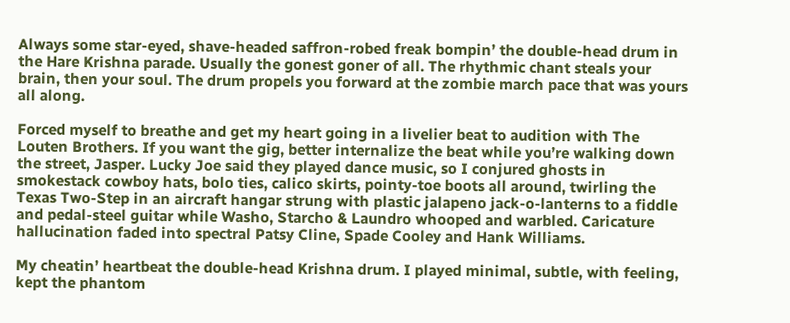Always some star-eyed, shave-headed saffron-robed freak bompin’ the double-head drum in the Hare Krishna parade. Usually the gonest goner of all. The rhythmic chant steals your brain, then your soul. The drum propels you forward at the zombie march pace that was yours all along.

Forced myself to breathe and get my heart going in a livelier beat to audition with The Louten Brothers. If you want the gig, better internalize the beat while you’re walking down the street, Jasper. Lucky Joe said they played dance music, so I conjured ghosts in smokestack cowboy hats, bolo ties, calico skirts, pointy-toe boots all around, twirling the Texas Two-Step in an aircraft hangar strung with plastic jalapeno jack-o-lanterns to a fiddle and pedal-steel guitar while Washo, Starcho & Laundro whooped and warbled. Caricature hallucination faded into spectral Patsy Cline, Spade Cooley and Hank Williams.

My cheatin’ heartbeat the double-head Krishna drum. I played minimal, subtle, with feeling, kept the phantom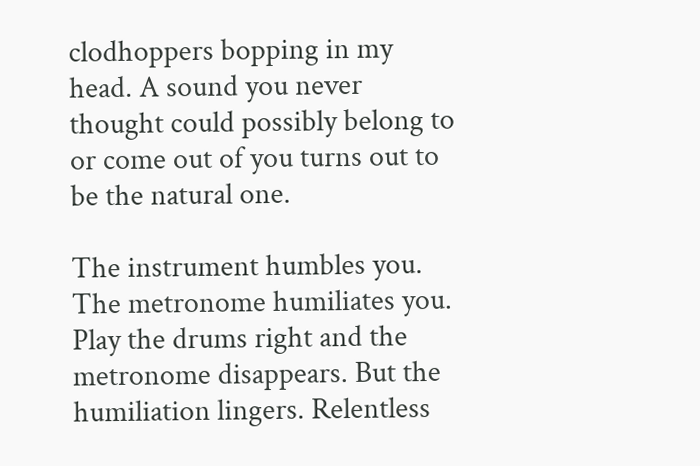clodhoppers bopping in my head. A sound you never thought could possibly belong to or come out of you turns out to be the natural one.

The instrument humbles you. The metronome humiliates you. Play the drums right and the metronome disappears. But the humiliation lingers. Relentless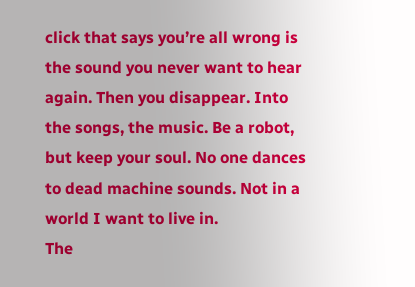click that says you’re all wrong is the sound you never want to hear again. Then you disappear. Into the songs, the music. Be a robot, but keep your soul. No one dances to dead machine sounds. Not in a world I want to live in.
The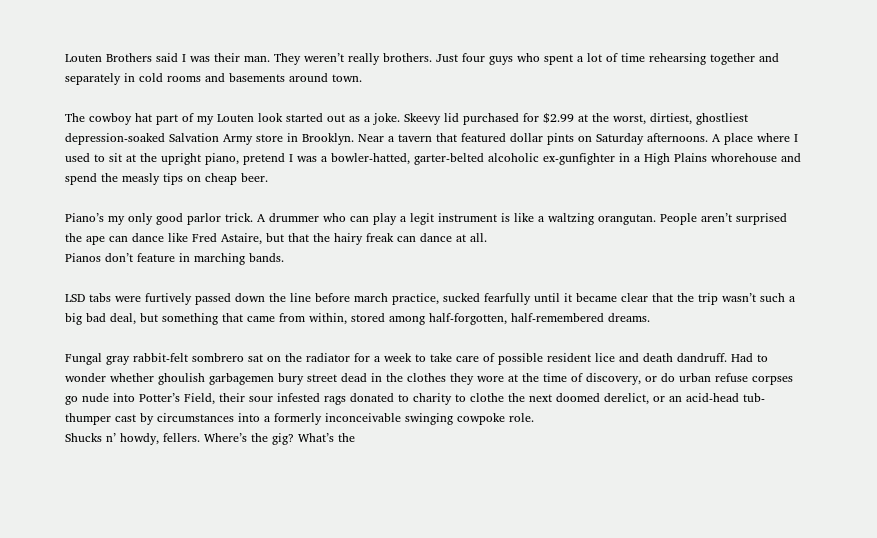Louten Brothers said I was their man. They weren’t really brothers. Just four guys who spent a lot of time rehearsing together and separately in cold rooms and basements around town.

The cowboy hat part of my Louten look started out as a joke. Skeevy lid purchased for $2.99 at the worst, dirtiest, ghostliest depression-soaked Salvation Army store in Brooklyn. Near a tavern that featured dollar pints on Saturday afternoons. A place where I used to sit at the upright piano, pretend I was a bowler-hatted, garter-belted alcoholic ex-gunfighter in a High Plains whorehouse and spend the measly tips on cheap beer.

Piano’s my only good parlor trick. A drummer who can play a legit instrument is like a waltzing orangutan. People aren’t surprised the ape can dance like Fred Astaire, but that the hairy freak can dance at all.
Pianos don’t feature in marching bands.

LSD tabs were furtively passed down the line before march practice, sucked fearfully until it became clear that the trip wasn’t such a big bad deal, but something that came from within, stored among half-forgotten, half-remembered dreams.

Fungal gray rabbit-felt sombrero sat on the radiator for a week to take care of possible resident lice and death dandruff. Had to wonder whether ghoulish garbagemen bury street dead in the clothes they wore at the time of discovery, or do urban refuse corpses go nude into Potter’s Field, their sour infested rags donated to charity to clothe the next doomed derelict, or an acid-head tub-thumper cast by circumstances into a formerly inconceivable swinging cowpoke role.
Shucks n’ howdy, fellers. Where’s the gig? What’s the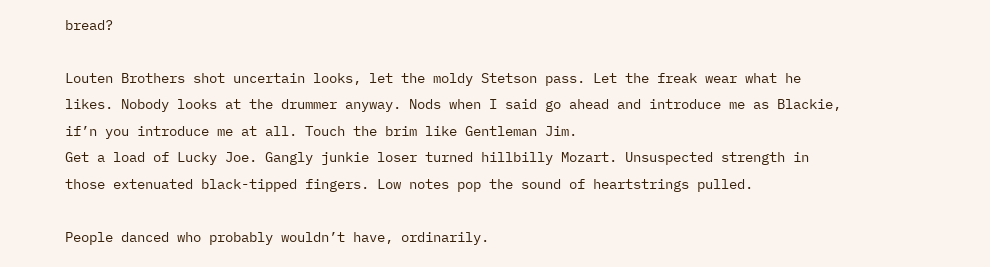bread?

Louten Brothers shot uncertain looks, let the moldy Stetson pass. Let the freak wear what he likes. Nobody looks at the drummer anyway. Nods when I said go ahead and introduce me as Blackie, if’n you introduce me at all. Touch the brim like Gentleman Jim.
Get a load of Lucky Joe. Gangly junkie loser turned hillbilly Mozart. Unsuspected strength in those extenuated black-tipped fingers. Low notes pop the sound of heartstrings pulled.

People danced who probably wouldn’t have, ordinarily.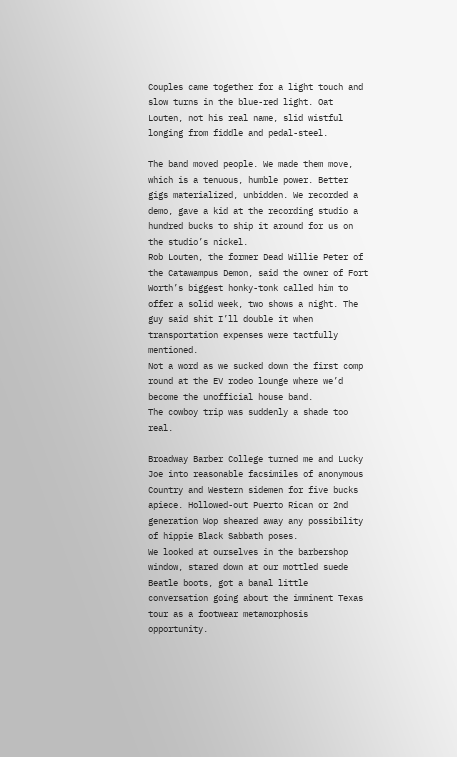Couples came together for a light touch and slow turns in the blue-red light. Oat Louten, not his real name, slid wistful longing from fiddle and pedal-steel.

The band moved people. We made them move, which is a tenuous, humble power. Better gigs materialized, unbidden. We recorded a demo, gave a kid at the recording studio a hundred bucks to ship it around for us on the studio’s nickel.
Rob Louten, the former Dead Willie Peter of the Catawampus Demon, said the owner of Fort Worth’s biggest honky-tonk called him to offer a solid week, two shows a night. The guy said shit I’ll double it when transportation expenses were tactfully mentioned.
Not a word as we sucked down the first comp round at the EV rodeo lounge where we’d become the unofficial house band.
The cowboy trip was suddenly a shade too real.

Broadway Barber College turned me and Lucky Joe into reasonable facsimiles of anonymous Country and Western sidemen for five bucks apiece. Hollowed-out Puerto Rican or 2nd generation Wop sheared away any possibility of hippie Black Sabbath poses.
We looked at ourselves in the barbershop window, stared down at our mottled suede Beatle boots, got a banal little conversation going about the imminent Texas tour as a footwear metamorphosis opportunity.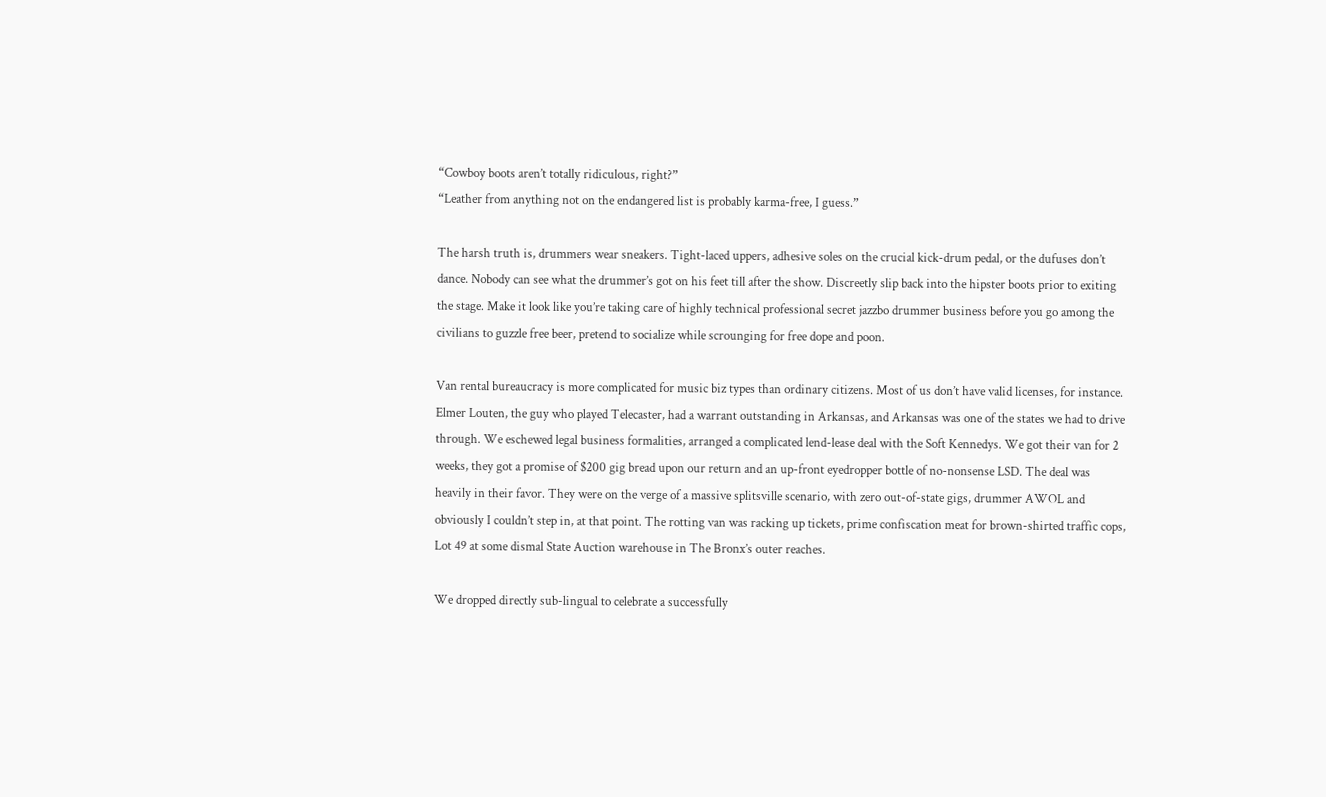“Cowboy boots aren’t totally ridiculous, right?”
“Leather from anything not on the endangered list is probably karma-free, I guess.”

The harsh truth is, drummers wear sneakers. Tight-laced uppers, adhesive soles on the crucial kick-drum pedal, or the dufuses don’t dance. Nobody can see what the drummer’s got on his feet till after the show. Discreetly slip back into the hipster boots prior to exiting the stage. Make it look like you’re taking care of highly technical professional secret jazzbo drummer business before you go among the civilians to guzzle free beer, pretend to socialize while scrounging for free dope and poon.

Van rental bureaucracy is more complicated for music biz types than ordinary citizens. Most of us don’t have valid licenses, for instance. Elmer Louten, the guy who played Telecaster, had a warrant outstanding in Arkansas, and Arkansas was one of the states we had to drive through. We eschewed legal business formalities, arranged a complicated lend-lease deal with the Soft Kennedys. We got their van for 2 weeks, they got a promise of $200 gig bread upon our return and an up-front eyedropper bottle of no-nonsense LSD. The deal was heavily in their favor. They were on the verge of a massive splitsville scenario, with zero out-of-state gigs, drummer AWOL and obviously I couldn’t step in, at that point. The rotting van was racking up tickets, prime confiscation meat for brown-shirted traffic cops, Lot 49 at some dismal State Auction warehouse in The Bronx’s outer reaches.

We dropped directly sub-lingual to celebrate a successfully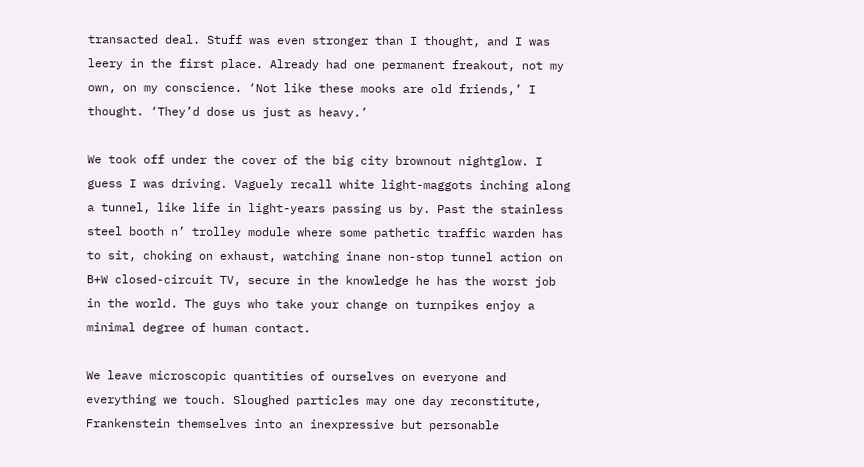transacted deal. Stuff was even stronger than I thought, and I was leery in the first place. Already had one permanent freakout, not my own, on my conscience. ‘Not like these mooks are old friends,’ I thought. ‘They’d dose us just as heavy.’

We took off under the cover of the big city brownout nightglow. I guess I was driving. Vaguely recall white light-maggots inching along a tunnel, like life in light-years passing us by. Past the stainless steel booth n’ trolley module where some pathetic traffic warden has to sit, choking on exhaust, watching inane non-stop tunnel action on B+W closed-circuit TV, secure in the knowledge he has the worst job in the world. The guys who take your change on turnpikes enjoy a minimal degree of human contact.

We leave microscopic quantities of ourselves on everyone and everything we touch. Sloughed particles may one day reconstitute, Frankenstein themselves into an inexpressive but personable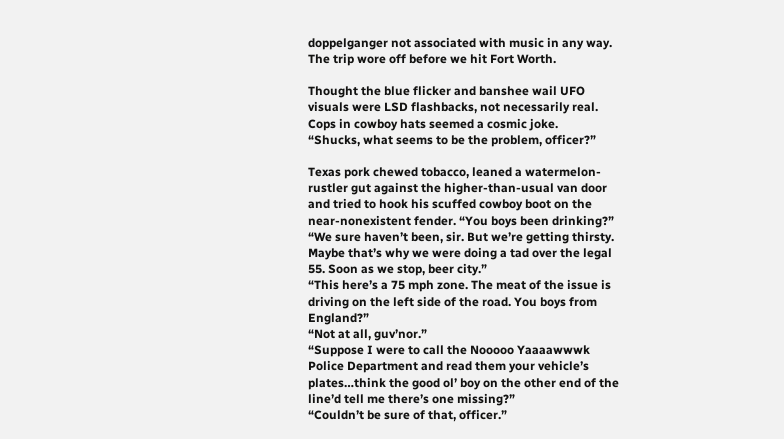doppelganger not associated with music in any way.
The trip wore off before we hit Fort Worth.

Thought the blue flicker and banshee wail UFO visuals were LSD flashbacks, not necessarily real. Cops in cowboy hats seemed a cosmic joke.
“Shucks, what seems to be the problem, officer?”

Texas pork chewed tobacco, leaned a watermelon-rustler gut against the higher-than-usual van door and tried to hook his scuffed cowboy boot on the near-nonexistent fender. “You boys been drinking?”
“We sure haven’t been, sir. But we’re getting thirsty. Maybe that’s why we were doing a tad over the legal 55. Soon as we stop, beer city.”
“This here’s a 75 mph zone. The meat of the issue is driving on the left side of the road. You boys from England?”
“Not at all, guv’nor.”
“Suppose I were to call the Nooooo Yaaaawwwk Police Department and read them your vehicle’s plates…think the good ol’ boy on the other end of the line’d tell me there’s one missing?”
“Couldn’t be sure of that, officer.”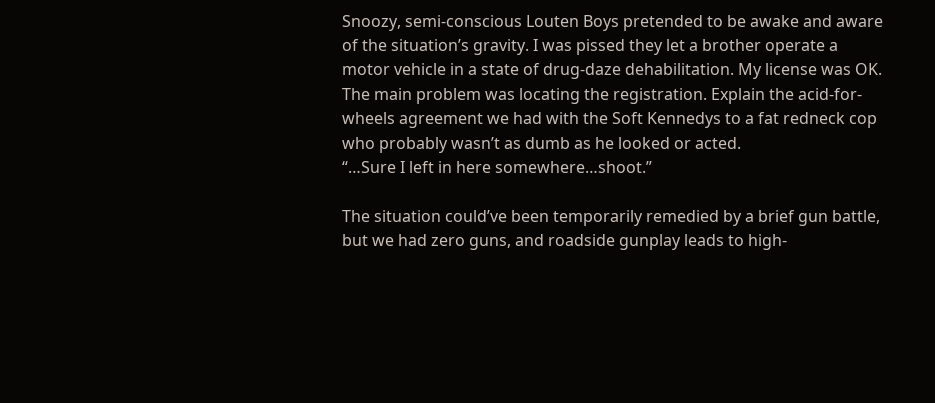Snoozy, semi-conscious Louten Boys pretended to be awake and aware of the situation’s gravity. I was pissed they let a brother operate a motor vehicle in a state of drug-daze dehabilitation. My license was OK. The main problem was locating the registration. Explain the acid-for-wheels agreement we had with the Soft Kennedys to a fat redneck cop who probably wasn’t as dumb as he looked or acted.
“…Sure I left in here somewhere…shoot.”

The situation could’ve been temporarily remedied by a brief gun battle, but we had zero guns, and roadside gunplay leads to high-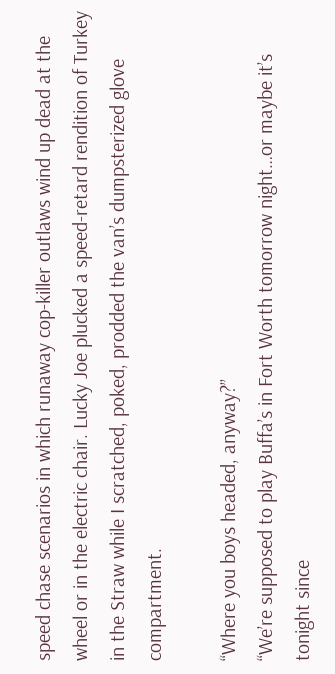speed chase scenarios in which runaway cop-killer outlaws wind up dead at the wheel or in the electric chair. Lucky Joe plucked a speed-retard rendition of Turkey in the Straw while I scratched, poked, prodded the van’s dumpsterized glove compartment.

“Where you boys headed, anyway?”
“We’re supposed to play Buffa’s in Fort Worth tomorrow night…or maybe it’s tonight since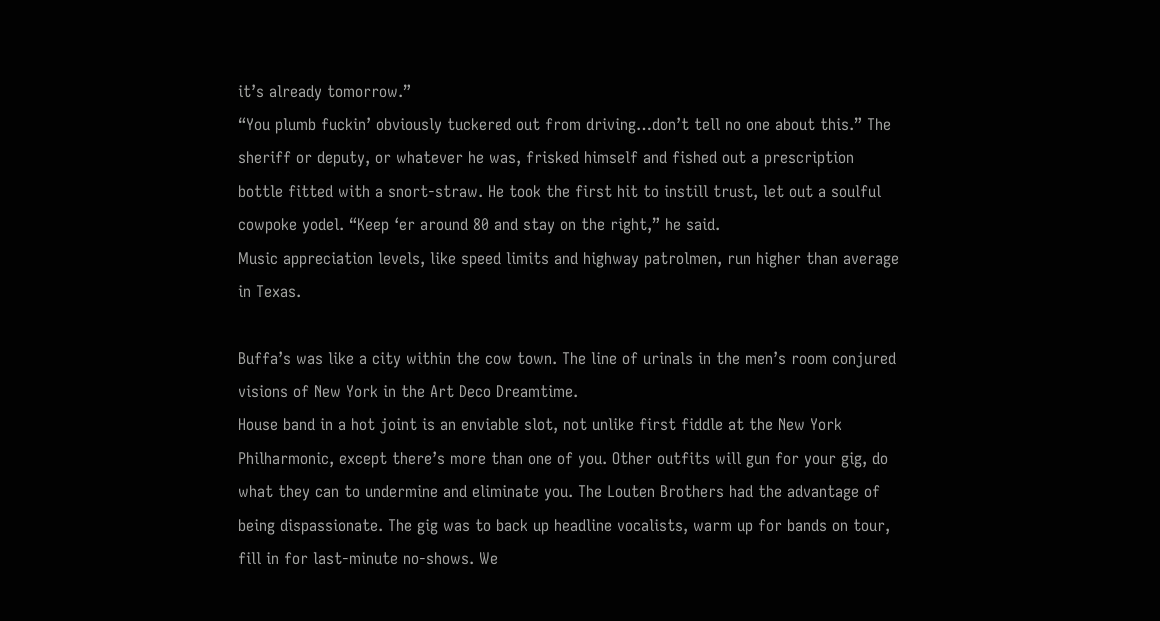it’s already tomorrow.”
“You plumb fuckin’ obviously tuckered out from driving…don’t tell no one about this.” The sheriff or deputy, or whatever he was, frisked himself and fished out a prescription bottle fitted with a snort-straw. He took the first hit to instill trust, let out a soulful cowpoke yodel. “Keep ‘er around 80 and stay on the right,” he said.
Music appreciation levels, like speed limits and highway patrolmen, run higher than average in Texas.

Buffa’s was like a city within the cow town. The line of urinals in the men’s room conjured visions of New York in the Art Deco Dreamtime.
House band in a hot joint is an enviable slot, not unlike first fiddle at the New York Philharmonic, except there’s more than one of you. Other outfits will gun for your gig, do what they can to undermine and eliminate you. The Louten Brothers had the advantage of being dispassionate. The gig was to back up headline vocalists, warm up for bands on tour, fill in for last-minute no-shows. We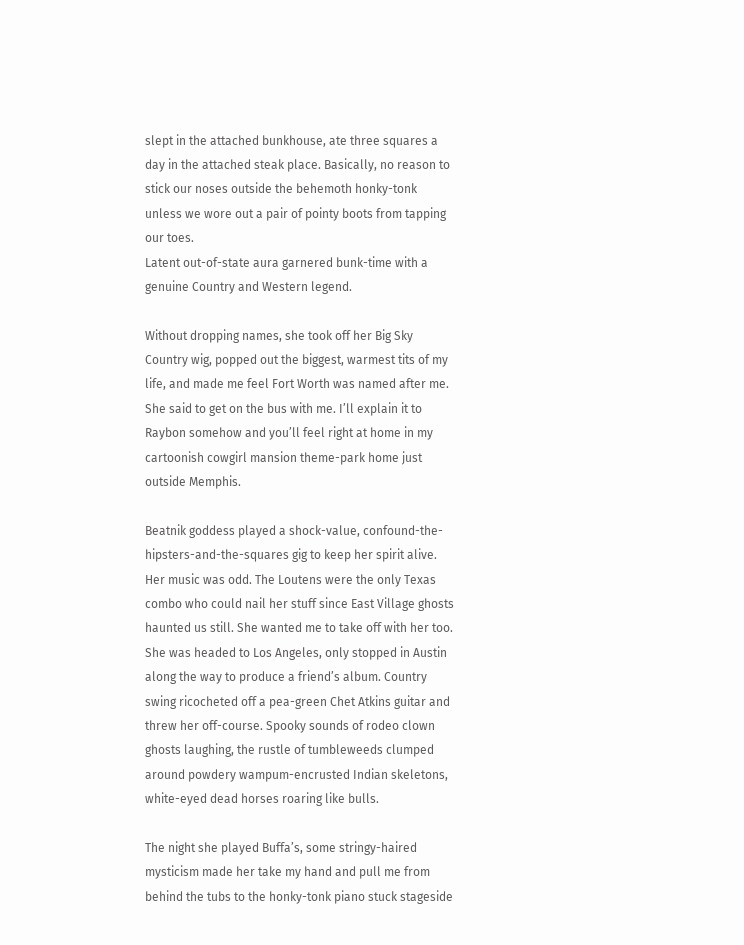slept in the attached bunkhouse, ate three squares a day in the attached steak place. Basically, no reason to stick our noses outside the behemoth honky-tonk unless we wore out a pair of pointy boots from tapping our toes.
Latent out-of-state aura garnered bunk-time with a genuine Country and Western legend.

Without dropping names, she took off her Big Sky Country wig, popped out the biggest, warmest tits of my life, and made me feel Fort Worth was named after me. She said to get on the bus with me. I’ll explain it to Raybon somehow and you’ll feel right at home in my cartoonish cowgirl mansion theme-park home just outside Memphis.

Beatnik goddess played a shock-value, confound-the-hipsters-and-the-squares gig to keep her spirit alive. Her music was odd. The Loutens were the only Texas combo who could nail her stuff since East Village ghosts haunted us still. She wanted me to take off with her too.
She was headed to Los Angeles, only stopped in Austin along the way to produce a friend’s album. Country swing ricocheted off a pea-green Chet Atkins guitar and threw her off-course. Spooky sounds of rodeo clown ghosts laughing, the rustle of tumbleweeds clumped around powdery wampum-encrusted Indian skeletons, white-eyed dead horses roaring like bulls.

The night she played Buffa’s, some stringy-haired mysticism made her take my hand and pull me from behind the tubs to the honky-tonk piano stuck stageside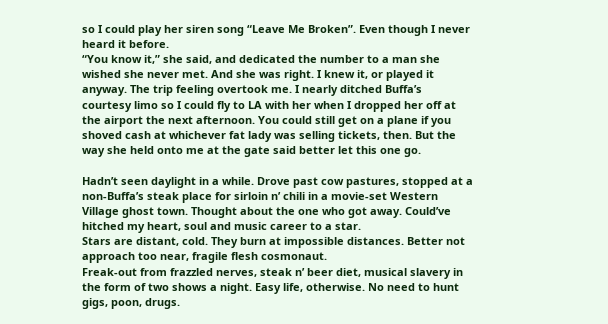so I could play her siren song “Leave Me Broken”. Even though I never heard it before.
“You know it,” she said, and dedicated the number to a man she wished she never met. And she was right. I knew it, or played it anyway. The trip feeling overtook me. I nearly ditched Buffa’s courtesy limo so I could fly to LA with her when I dropped her off at the airport the next afternoon. You could still get on a plane if you shoved cash at whichever fat lady was selling tickets, then. But the way she held onto me at the gate said better let this one go.

Hadn’t seen daylight in a while. Drove past cow pastures, stopped at a non-Buffa’s steak place for sirloin n’ chili in a movie-set Western Village ghost town. Thought about the one who got away. Could’ve hitched my heart, soul and music career to a star.
Stars are distant, cold. They burn at impossible distances. Better not approach too near, fragile flesh cosmonaut.
Freak-out from frazzled nerves, steak n’ beer diet, musical slavery in the form of two shows a night. Easy life, otherwise. No need to hunt gigs, poon, drugs.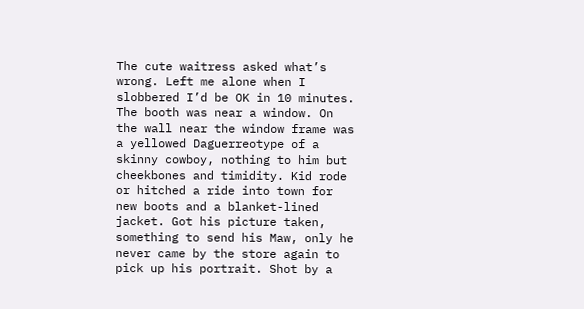The cute waitress asked what’s wrong. Left me alone when I slobbered I’d be OK in 10 minutes.
The booth was near a window. On the wall near the window frame was a yellowed Daguerreotype of a skinny cowboy, nothing to him but cheekbones and timidity. Kid rode or hitched a ride into town for new boots and a blanket-lined jacket. Got his picture taken, something to send his Maw, only he never came by the store again to pick up his portrait. Shot by a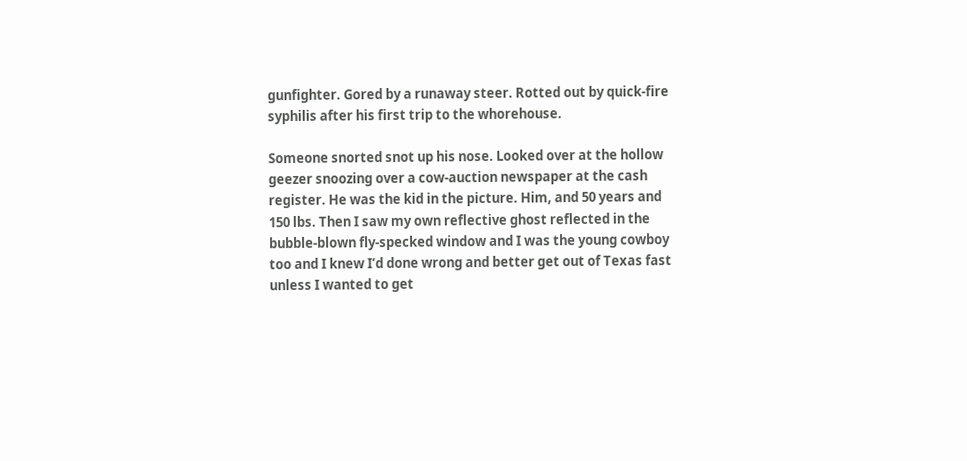gunfighter. Gored by a runaway steer. Rotted out by quick-fire syphilis after his first trip to the whorehouse.

Someone snorted snot up his nose. Looked over at the hollow geezer snoozing over a cow-auction newspaper at the cash register. He was the kid in the picture. Him, and 50 years and 150 lbs. Then I saw my own reflective ghost reflected in the bubble-blown fly-specked window and I was the young cowboy too and I knew I’d done wrong and better get out of Texas fast unless I wanted to get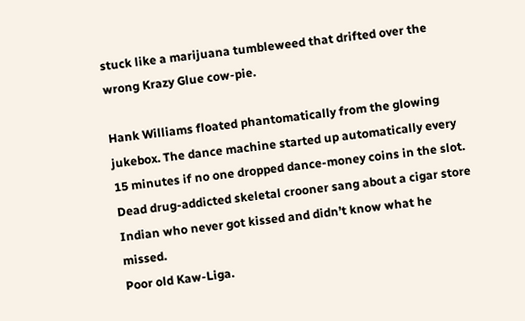stuck like a marijuana tumbleweed that drifted over the wrong Krazy Glue cow-pie.

Hank Williams floated phantomatically from the glowing jukebox. The dance machine started up automatically every 15 minutes if no one dropped dance-money coins in the slot. Dead drug-addicted skeletal crooner sang about a cigar store Indian who never got kissed and didn’t know what he missed.
Poor old Kaw-Liga.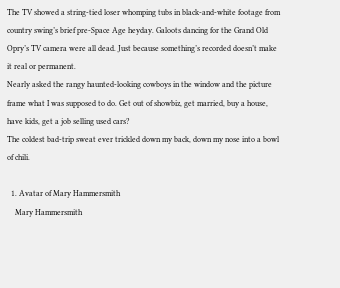The TV showed a string-tied loser whomping tubs in black-and-white footage from country swing’s brief pre-Space Age heyday. Galoots dancing for the Grand Old Opry’s TV camera were all dead. Just because something’s recorded doesn’t make it real or permanent.
Nearly asked the rangy haunted-looking cowboys in the window and the picture frame what I was supposed to do. Get out of showbiz, get married, buy a house, have kids, get a job selling used cars?
The coldest bad-trip sweat ever trickled down my back, down my nose into a bowl of chili.

  1. Avatar of Mary Hammersmith
    Mary Hammersmith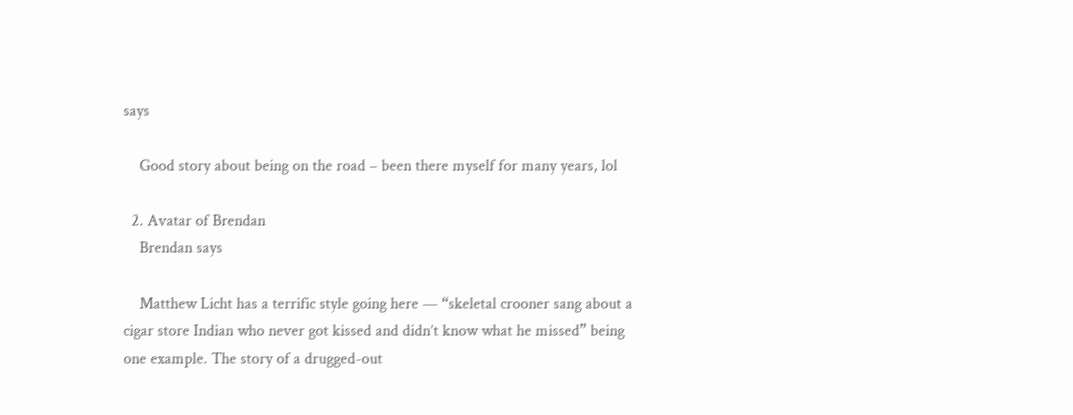says

    Good story about being on the road – been there myself for many years, lol

  2. Avatar of Brendan
    Brendan says

    Matthew Licht has a terrific style going here — “skeletal crooner sang about a cigar store Indian who never got kissed and didn’t know what he missed” being one example. The story of a drugged-out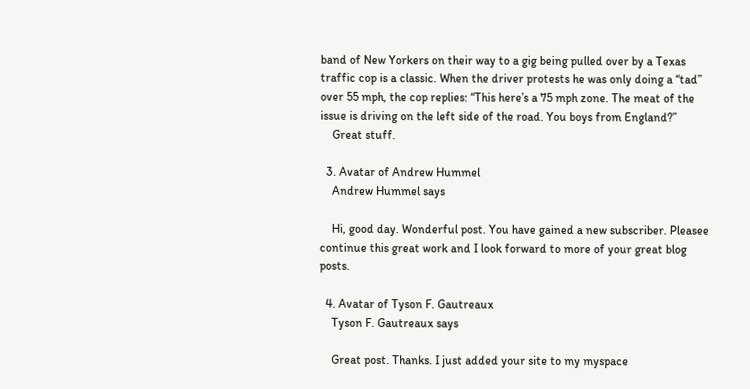band of New Yorkers on their way to a gig being pulled over by a Texas traffic cop is a classic. When the driver protests he was only doing a “tad” over 55 mph, the cop replies: “This here’s a 75 mph zone. The meat of the issue is driving on the left side of the road. You boys from England?”
    Great stuff.

  3. Avatar of Andrew Hummel
    Andrew Hummel says

    Hi, good day. Wonderful post. You have gained a new subscriber. Pleasee continue this great work and I look forward to more of your great blog posts.

  4. Avatar of Tyson F. Gautreaux
    Tyson F. Gautreaux says

    Great post. Thanks. I just added your site to my myspace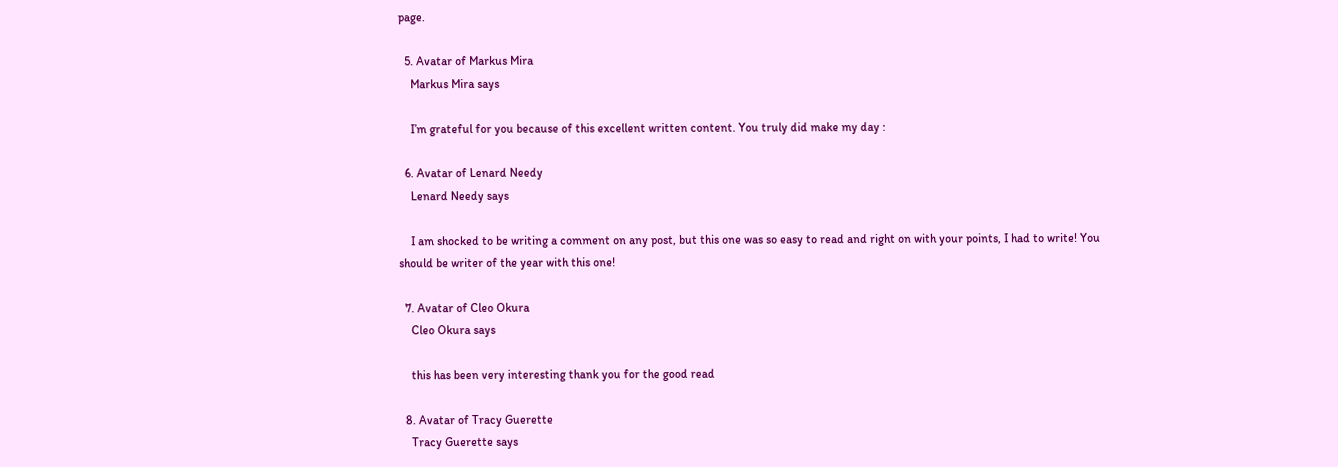page.

  5. Avatar of Markus Mira
    Markus Mira says

    I’m grateful for you because of this excellent written content. You truly did make my day :

  6. Avatar of Lenard Needy
    Lenard Needy says

    I am shocked to be writing a comment on any post, but this one was so easy to read and right on with your points, I had to write! You should be writer of the year with this one!

  7. Avatar of Cleo Okura
    Cleo Okura says

    this has been very interesting thank you for the good read

  8. Avatar of Tracy Guerette
    Tracy Guerette says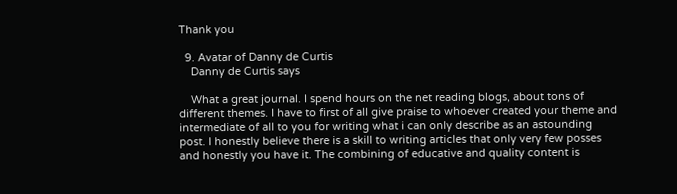Thank you

  9. Avatar of Danny de Curtis
    Danny de Curtis says

    What a great journal. I spend hours on the net reading blogs, about tons of different themes. I have to first of all give praise to whoever created your theme and intermediate of all to you for writing what i can only describe as an astounding post. I honestly believe there is a skill to writing articles that only very few posses and honestly you have it. The combining of educative and quality content is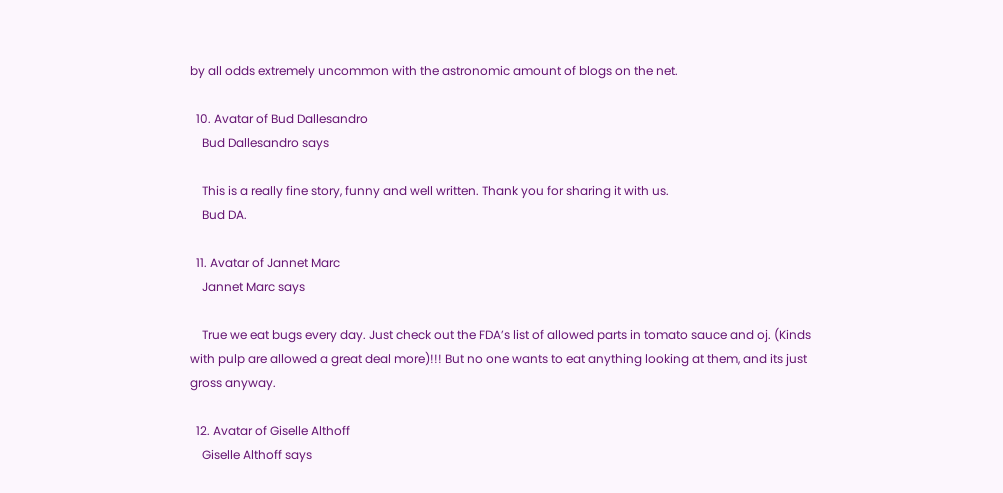by all odds extremely uncommon with the astronomic amount of blogs on the net.

  10. Avatar of Bud Dallesandro
    Bud Dallesandro says

    This is a really fine story, funny and well written. Thank you for sharing it with us.
    Bud DA.

  11. Avatar of Jannet Marc
    Jannet Marc says

    True we eat bugs every day. Just check out the FDA’s list of allowed parts in tomato sauce and oj. (Kinds with pulp are allowed a great deal more)!!! But no one wants to eat anything looking at them, and its just gross anyway.

  12. Avatar of Giselle Althoff
    Giselle Althoff says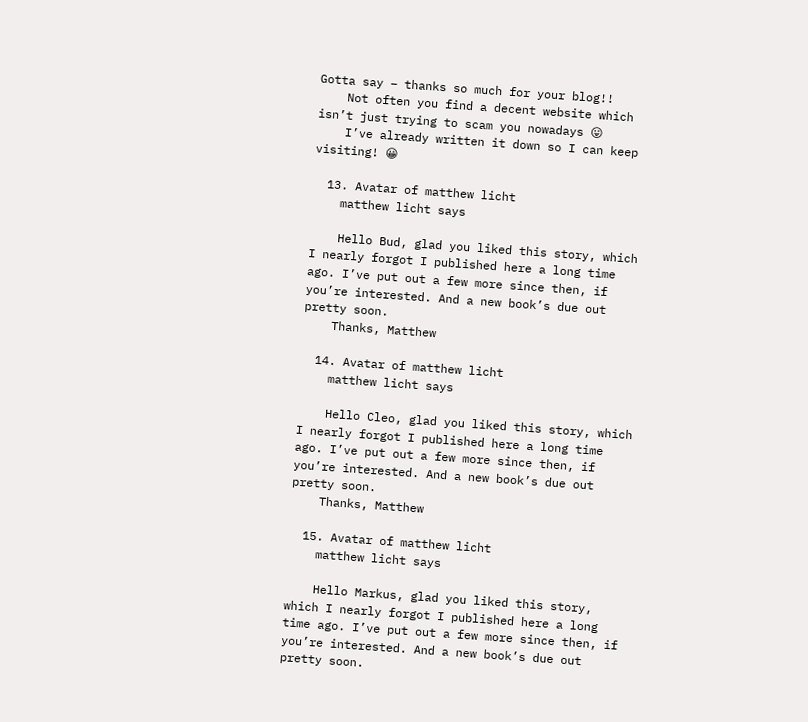Gotta say – thanks so much for your blog!!
    Not often you find a decent website which isn’t just trying to scam you nowadays 😛
    I’ve already written it down so I can keep visiting! 😀

  13. Avatar of matthew licht
    matthew licht says

    Hello Bud, glad you liked this story, which I nearly forgot I published here a long time ago. I’ve put out a few more since then, if you’re interested. And a new book’s due out pretty soon.
    Thanks, Matthew

  14. Avatar of matthew licht
    matthew licht says

    Hello Cleo, glad you liked this story, which I nearly forgot I published here a long time ago. I’ve put out a few more since then, if you’re interested. And a new book’s due out pretty soon.
    Thanks, Matthew

  15. Avatar of matthew licht
    matthew licht says

    Hello Markus, glad you liked this story, which I nearly forgot I published here a long time ago. I’ve put out a few more since then, if you’re interested. And a new book’s due out pretty soon.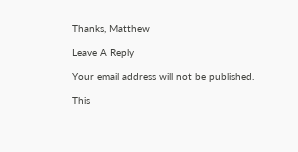Thanks, Matthew

Leave A Reply

Your email address will not be published.

This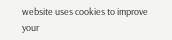website uses cookies to improve your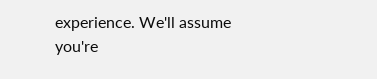experience. We'll assume you're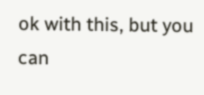ok with this, but you can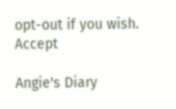opt-out if you wish. Accept

Angie's Diary